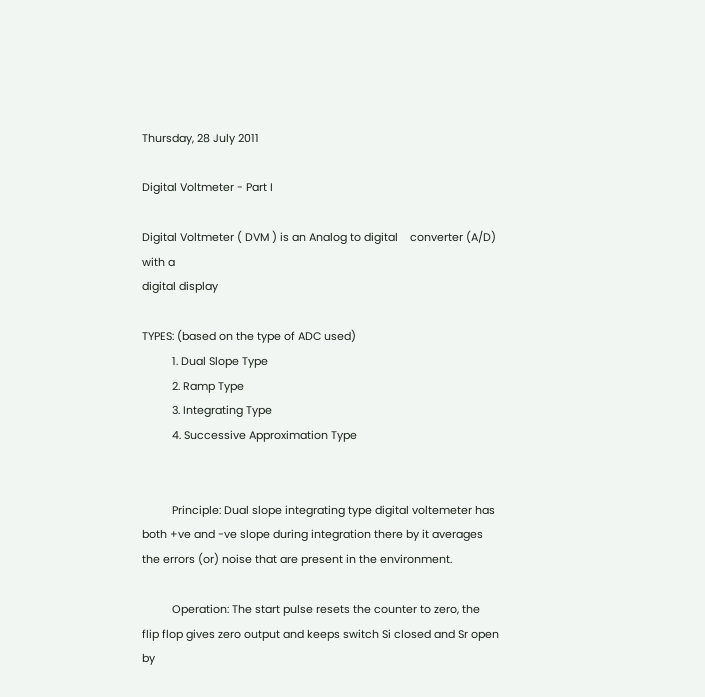Thursday, 28 July 2011

Digital Voltmeter - Part I

Digital Voltmeter ( DVM ) is an Analog to digital    converter (A/D) with a
digital display

TYPES: (based on the type of ADC used)
          1. Dual Slope Type
          2. Ramp Type
          3. Integrating Type
          4. Successive Approximation Type


          Principle: Dual slope integrating type digital voltemeter has both +ve and -ve slope during integration there by it averages the errors (or) noise that are present in the environment.

          Operation: The start pulse resets the counter to zero, the flip flop gives zero output and keeps switch Si closed and Sr open by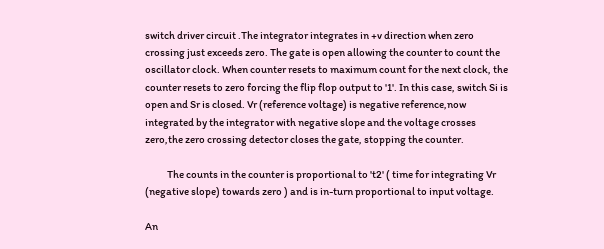switch driver circuit .The integrator integrates in +v direction when zero crossing just exceeds zero. The gate is open allowing the counter to count the oscillator clock. When counter resets to maximum count for the next clock, the counter resets to zero forcing the flip flop output to '1'. In this case, switch Si is open and Sr is closed. Vr (reference voltage) is negative reference,now integrated by the integrator with negative slope and the voltage crosses zero,the zero crossing detector closes the gate, stopping the counter.

           The counts in the counter is proportional to 't2' ( time for integrating Vr (negative slope) towards zero ) and is in-turn proportional to input voltage.

An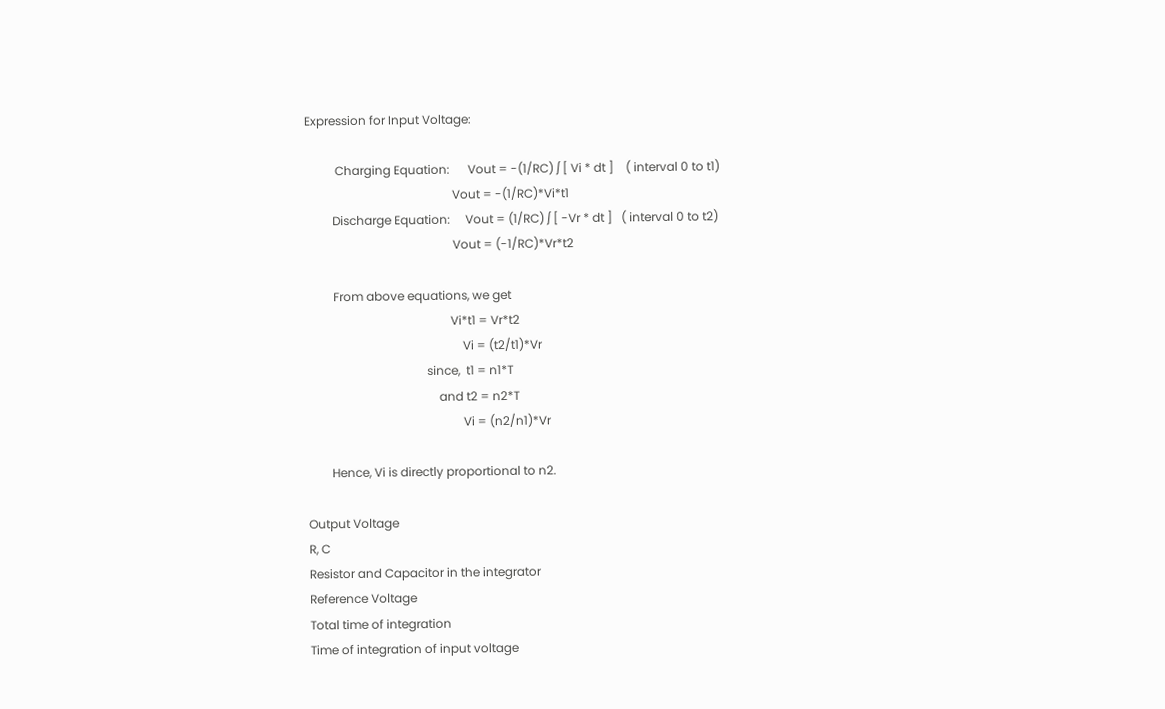Expression for Input Voltage:

          Charging Equation:      Vout = -(1/RC) ∫ [ Vi * dt ]    ( interval 0 to t1)
                                                 Vout = -(1/RC)*Vi*t1
         Discharge Equation:     Vout = (1/RC) ∫ [ -Vr * dt ]   ( interval 0 to t2)
                                                 Vout = (-1/RC)*Vr*t2

         From above equations, we get
                                                Vi*t1 = Vr*t2
                                                    Vi = (t2/t1)*Vr
                                        since,  t1 = n1*T
                                            and t2 = n2*T
                                                    Vi = (n2/n1)*Vr

        Hence, Vi is directly proportional to n2.

Output Voltage
R, C
Resistor and Capacitor in the integrator
Reference Voltage
Total time of integration
Time of integration of input voltage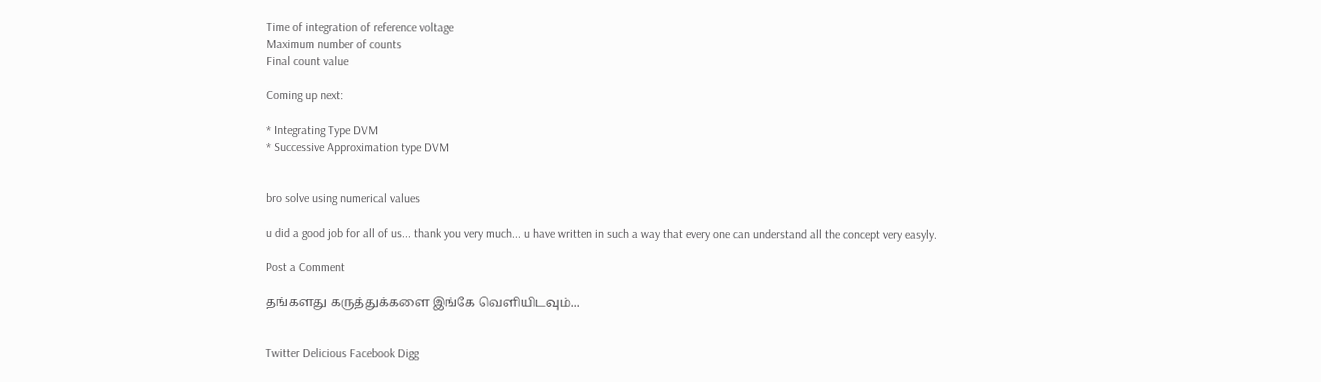Time of integration of reference voltage
Maximum number of counts
Final count value

Coming up next:

* Integrating Type DVM
* Successive Approximation type DVM


bro solve using numerical values

u did a good job for all of us... thank you very much... u have written in such a way that every one can understand all the concept very easyly.

Post a Comment

தங்களது கருத்துக்களை இங்கே வெளியிடவும்...


Twitter Delicious Facebook Digg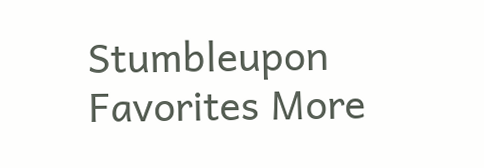Stumbleupon Favorites More